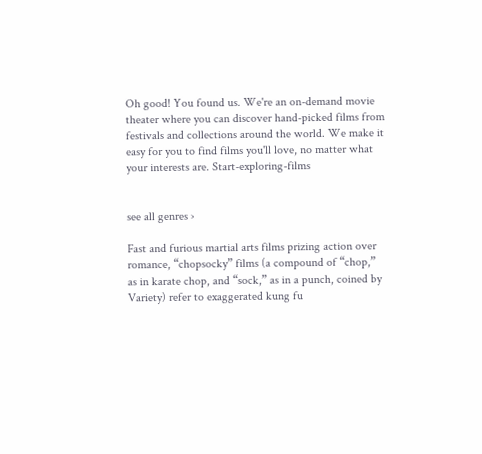Oh good! You found us. We're an on-demand movie theater where you can discover hand-picked films from festivals and collections around the world. We make it easy for you to find films you'll love, no matter what your interests are. Start-exploring-films


see all genres ›

Fast and furious martial arts films prizing action over romance, “chopsocky” films (a compound of “chop,” as in karate chop, and “sock,” as in a punch, coined by Variety) refer to exaggerated kung fu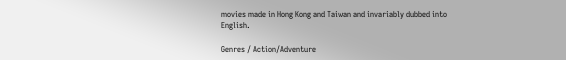movies made in Hong Kong and Taiwan and invariably dubbed into English.

Genres / Action/Adventure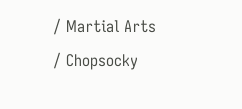/ Martial Arts / Chopsocky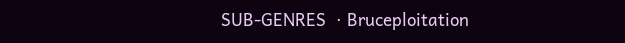SUB-GENRES  · Bruceploitation